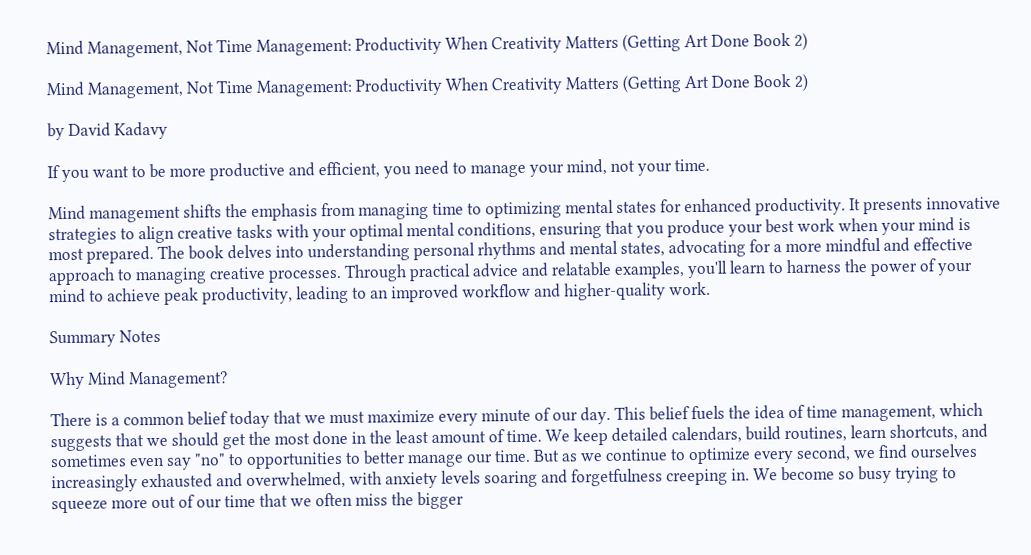Mind Management, Not Time Management: Productivity When Creativity Matters (Getting Art Done Book 2)

Mind Management, Not Time Management: Productivity When Creativity Matters (Getting Art Done Book 2)

by David Kadavy

If you want to be more productive and efficient, you need to manage your mind, not your time.

Mind management shifts the emphasis from managing time to optimizing mental states for enhanced productivity. It presents innovative strategies to align creative tasks with your optimal mental conditions, ensuring that you produce your best work when your mind is most prepared. The book delves into understanding personal rhythms and mental states, advocating for a more mindful and effective approach to managing creative processes. Through practical advice and relatable examples, you'll learn to harness the power of your mind to achieve peak productivity, leading to an improved workflow and higher-quality work.

Summary Notes

Why Mind Management?

There is a common belief today that we must maximize every minute of our day. This belief fuels the idea of time management, which suggests that we should get the most done in the least amount of time. We keep detailed calendars, build routines, learn shortcuts, and sometimes even say "no" to opportunities to better manage our time. But as we continue to optimize every second, we find ourselves increasingly exhausted and overwhelmed, with anxiety levels soaring and forgetfulness creeping in. We become so busy trying to squeeze more out of our time that we often miss the bigger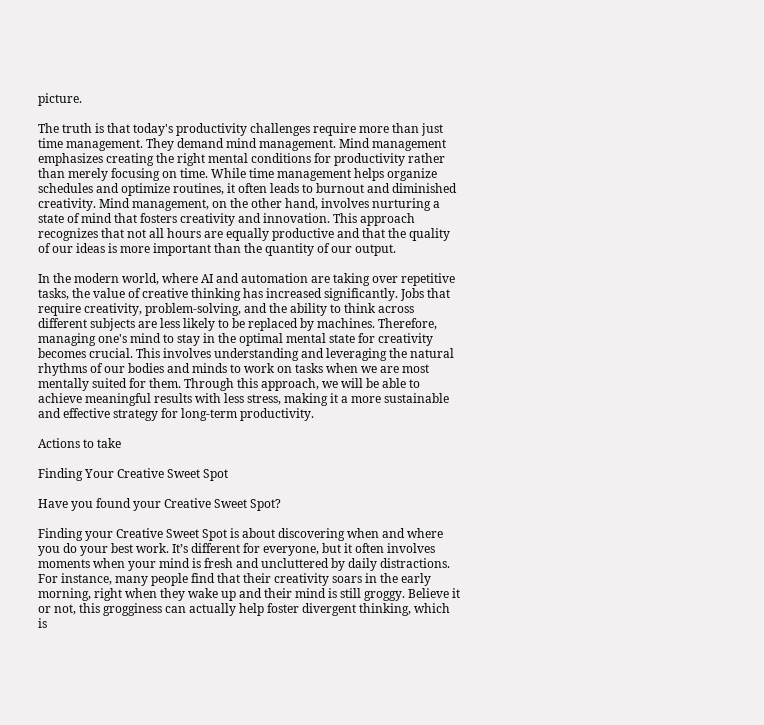picture.

The truth is that today's productivity challenges require more than just time management. They demand mind management. Mind management emphasizes creating the right mental conditions for productivity rather than merely focusing on time. While time management helps organize schedules and optimize routines, it often leads to burnout and diminished creativity. Mind management, on the other hand, involves nurturing a state of mind that fosters creativity and innovation. This approach recognizes that not all hours are equally productive and that the quality of our ideas is more important than the quantity of our output.

In the modern world, where AI and automation are taking over repetitive tasks, the value of creative thinking has increased significantly. Jobs that require creativity, problem-solving, and the ability to think across different subjects are less likely to be replaced by machines. Therefore, managing one's mind to stay in the optimal mental state for creativity becomes crucial. This involves understanding and leveraging the natural rhythms of our bodies and minds to work on tasks when we are most mentally suited for them. Through this approach, we will be able to achieve meaningful results with less stress, making it a more sustainable and effective strategy for long-term productivity.

Actions to take

Finding Your Creative Sweet Spot

Have you found your Creative Sweet Spot?

Finding your Creative Sweet Spot is about discovering when and where you do your best work. It’s different for everyone, but it often involves moments when your mind is fresh and uncluttered by daily distractions. For instance, many people find that their creativity soars in the early morning, right when they wake up and their mind is still groggy. Believe it or not, this grogginess can actually help foster divergent thinking, which is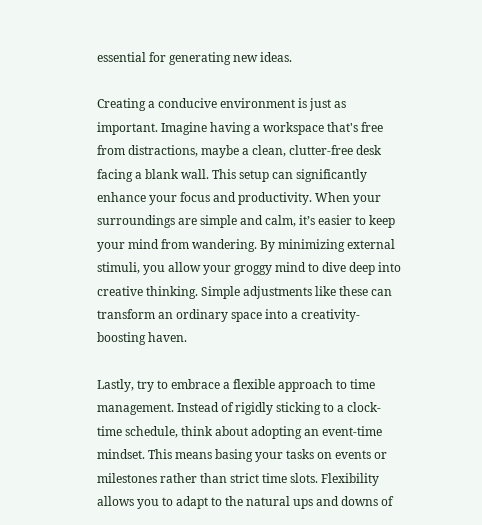essential for generating new ideas.

Creating a conducive environment is just as important. Imagine having a workspace that's free from distractions, maybe a clean, clutter-free desk facing a blank wall. This setup can significantly enhance your focus and productivity. When your surroundings are simple and calm, it’s easier to keep your mind from wandering. By minimizing external stimuli, you allow your groggy mind to dive deep into creative thinking. Simple adjustments like these can transform an ordinary space into a creativity-boosting haven.

Lastly, try to embrace a flexible approach to time management. Instead of rigidly sticking to a clock-time schedule, think about adopting an event-time mindset. This means basing your tasks on events or milestones rather than strict time slots. Flexibility allows you to adapt to the natural ups and downs of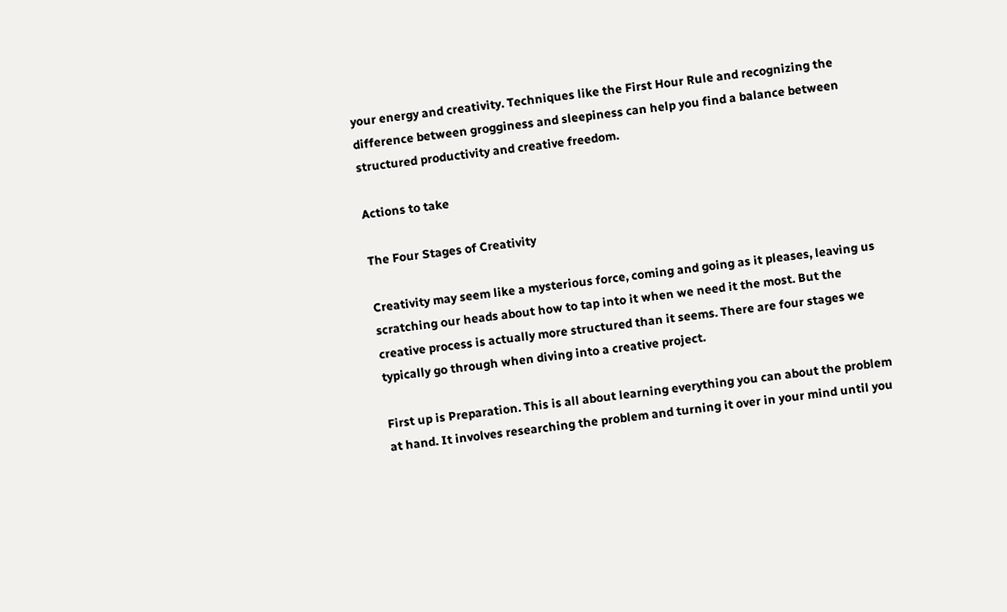your energy and creativity. Techniques like the First Hour Rule and recognizing the difference between grogginess and sleepiness can help you find a balance between structured productivity and creative freedom.

Actions to take

The Four Stages of Creativity

Creativity may seem like a mysterious force, coming and going as it pleases, leaving us scratching our heads about how to tap into it when we need it the most. But the creative process is actually more structured than it seems. There are four stages we typically go through when diving into a creative project.

First up is Preparation. This is all about learning everything you can about the problem at hand. It involves researching the problem and turning it over in your mind until you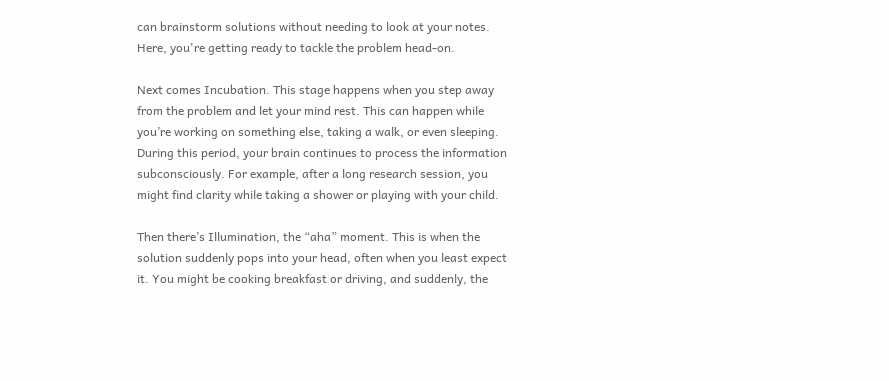can brainstorm solutions without needing to look at your notes. Here, you're getting ready to tackle the problem head-on.

Next comes Incubation. This stage happens when you step away from the problem and let your mind rest. This can happen while you’re working on something else, taking a walk, or even sleeping. During this period, your brain continues to process the information subconsciously. For example, after a long research session, you might find clarity while taking a shower or playing with your child.

Then there’s Illumination, the “aha” moment. This is when the solution suddenly pops into your head, often when you least expect it. You might be cooking breakfast or driving, and suddenly, the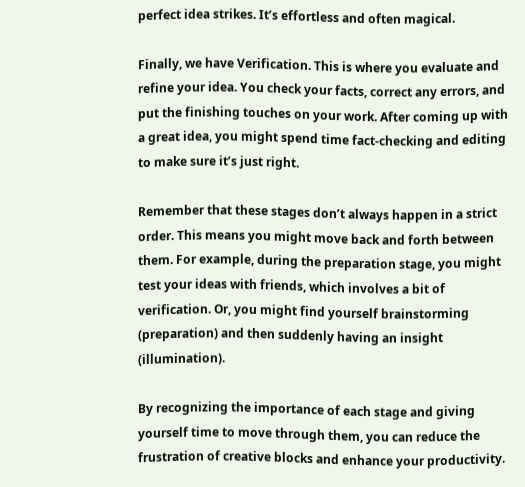perfect idea strikes. It’s effortless and often magical.

Finally, we have Verification. This is where you evaluate and refine your idea. You check your facts, correct any errors, and put the finishing touches on your work. After coming up with a great idea, you might spend time fact-checking and editing to make sure it’s just right.

Remember that these stages don’t always happen in a strict order. This means you might move back and forth between them. For example, during the preparation stage, you might test your ideas with friends, which involves a bit of verification. Or, you might find yourself brainstorming (preparation) and then suddenly having an insight (illumination).

By recognizing the importance of each stage and giving yourself time to move through them, you can reduce the frustration of creative blocks and enhance your productivity.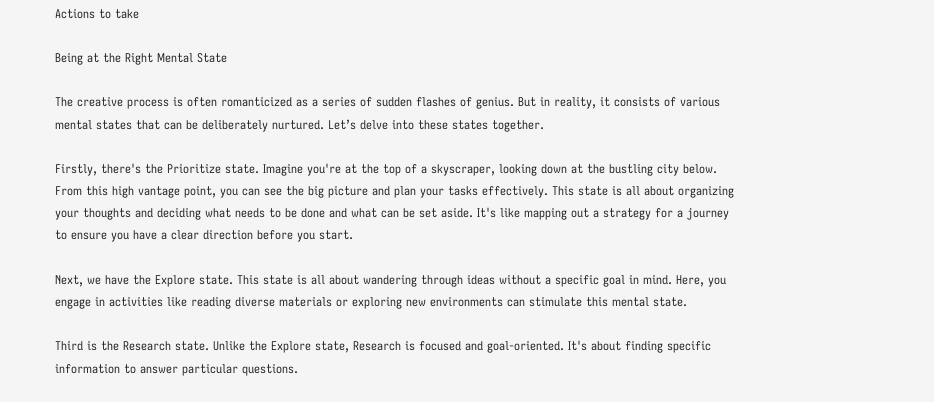Actions to take

Being at the Right Mental State

The creative process is often romanticized as a series of sudden flashes of genius. But in reality, it consists of various mental states that can be deliberately nurtured. Let’s delve into these states together.

Firstly, there's the Prioritize state. Imagine you're at the top of a skyscraper, looking down at the bustling city below. From this high vantage point, you can see the big picture and plan your tasks effectively. This state is all about organizing your thoughts and deciding what needs to be done and what can be set aside. It's like mapping out a strategy for a journey to ensure you have a clear direction before you start.

Next, we have the Explore state. This state is all about wandering through ideas without a specific goal in mind. Here, you engage in activities like reading diverse materials or exploring new environments can stimulate this mental state.

Third is the Research state. Unlike the Explore state, Research is focused and goal-oriented. It's about finding specific information to answer particular questions.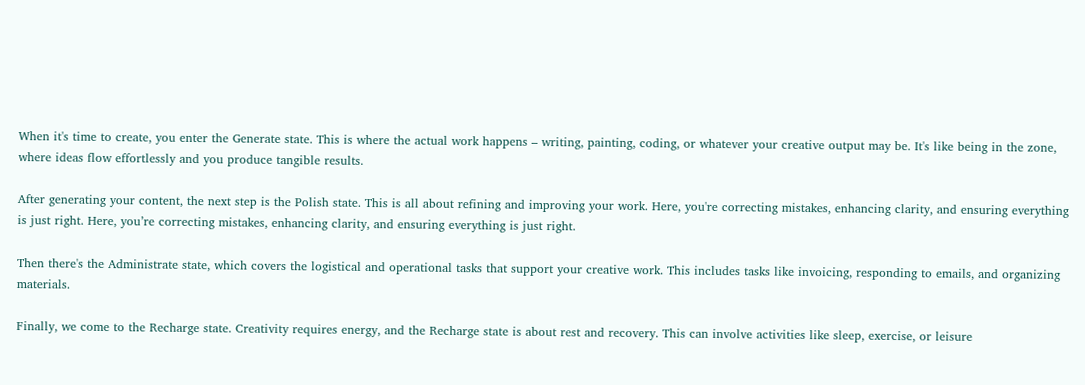When it's time to create, you enter the Generate state. This is where the actual work happens – writing, painting, coding, or whatever your creative output may be. It's like being in the zone, where ideas flow effortlessly and you produce tangible results.

After generating your content, the next step is the Polish state. This is all about refining and improving your work. Here, you're correcting mistakes, enhancing clarity, and ensuring everything is just right. Here, you’re correcting mistakes, enhancing clarity, and ensuring everything is just right.

Then there's the Administrate state, which covers the logistical and operational tasks that support your creative work. This includes tasks like invoicing, responding to emails, and organizing materials.

Finally, we come to the Recharge state. Creativity requires energy, and the Recharge state is about rest and recovery. This can involve activities like sleep, exercise, or leisure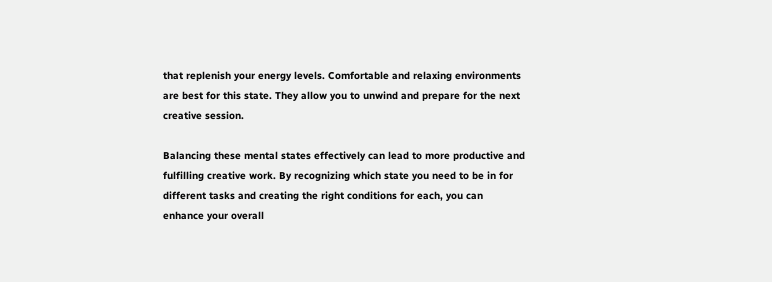that replenish your energy levels. Comfortable and relaxing environments are best for this state. They allow you to unwind and prepare for the next creative session.

Balancing these mental states effectively can lead to more productive and fulfilling creative work. By recognizing which state you need to be in for different tasks and creating the right conditions for each, you can enhance your overall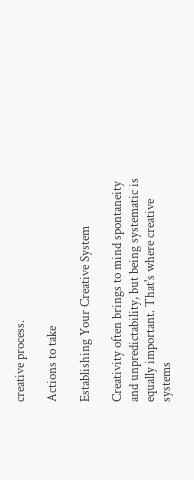creative process.

Actions to take

Establishing Your Creative System

Creativity often brings to mind spontaneity and unpredictability, but being systematic is equally important. That's where creative systems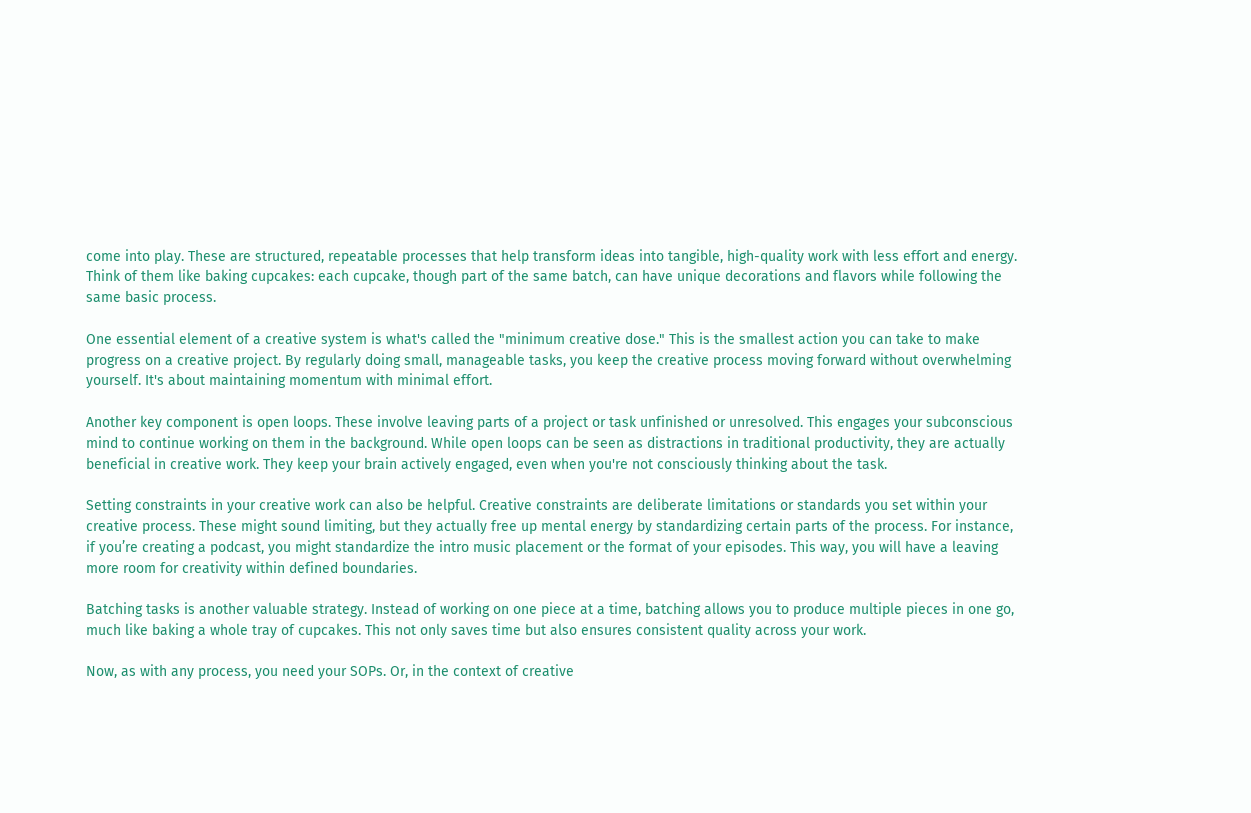come into play. These are structured, repeatable processes that help transform ideas into tangible, high-quality work with less effort and energy. Think of them like baking cupcakes: each cupcake, though part of the same batch, can have unique decorations and flavors while following the same basic process.

One essential element of a creative system is what's called the "minimum creative dose." This is the smallest action you can take to make progress on a creative project. By regularly doing small, manageable tasks, you keep the creative process moving forward without overwhelming yourself. It's about maintaining momentum with minimal effort.

Another key component is open loops. These involve leaving parts of a project or task unfinished or unresolved. This engages your subconscious mind to continue working on them in the background. While open loops can be seen as distractions in traditional productivity, they are actually beneficial in creative work. They keep your brain actively engaged, even when you're not consciously thinking about the task.

Setting constraints in your creative work can also be helpful. Creative constraints are deliberate limitations or standards you set within your creative process. These might sound limiting, but they actually free up mental energy by standardizing certain parts of the process. For instance, if you’re creating a podcast, you might standardize the intro music placement or the format of your episodes. This way, you will have a leaving more room for creativity within defined boundaries.

Batching tasks is another valuable strategy. Instead of working on one piece at a time, batching allows you to produce multiple pieces in one go, much like baking a whole tray of cupcakes. This not only saves time but also ensures consistent quality across your work.

Now, as with any process, you need your SOPs. Or, in the context of creative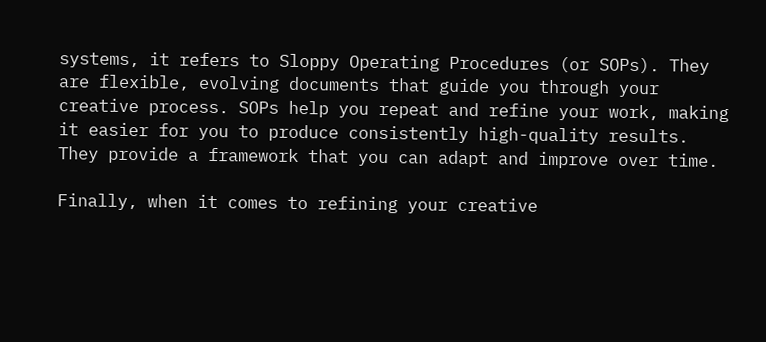systems, it refers to Sloppy Operating Procedures (or SOPs). They are flexible, evolving documents that guide you through your creative process. SOPs help you repeat and refine your work, making it easier for you to produce consistently high-quality results. They provide a framework that you can adapt and improve over time.

Finally, when it comes to refining your creative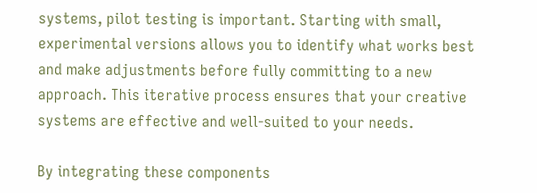systems, pilot testing is important. Starting with small, experimental versions allows you to identify what works best and make adjustments before fully committing to a new approach. This iterative process ensures that your creative systems are effective and well-suited to your needs.

By integrating these components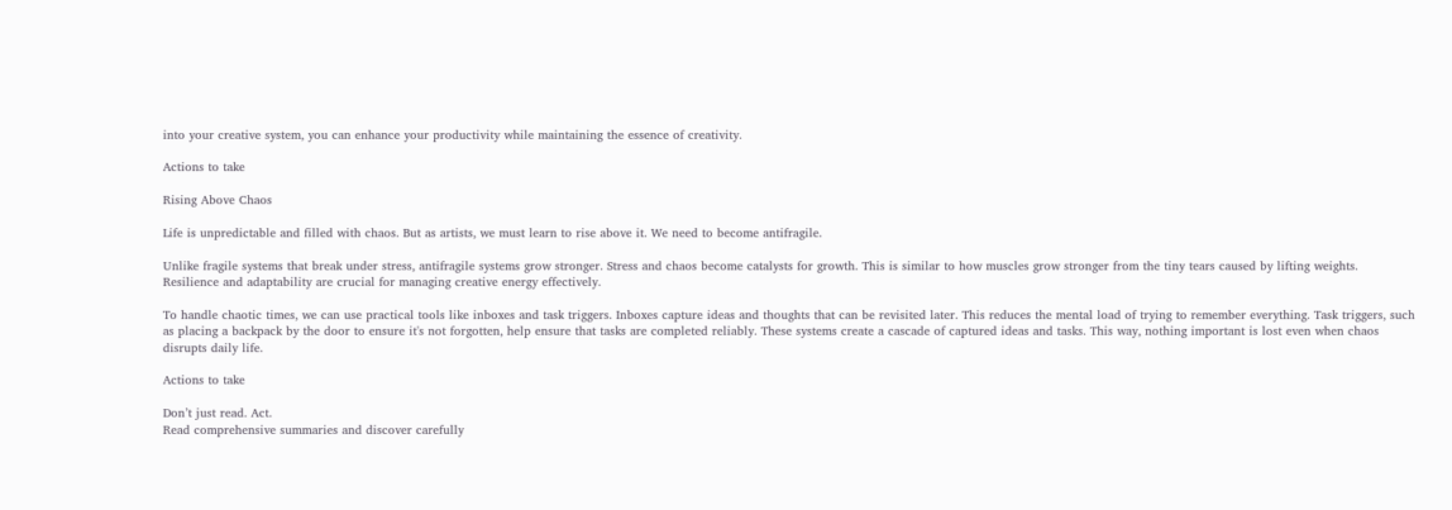into your creative system, you can enhance your productivity while maintaining the essence of creativity.

Actions to take

Rising Above Chaos

Life is unpredictable and filled with chaos. But as artists, we must learn to rise above it. We need to become antifragile.

Unlike fragile systems that break under stress, antifragile systems grow stronger. Stress and chaos become catalysts for growth. This is similar to how muscles grow stronger from the tiny tears caused by lifting weights. Resilience and adaptability are crucial for managing creative energy effectively.

To handle chaotic times, we can use practical tools like inboxes and task triggers. Inboxes capture ideas and thoughts that can be revisited later. This reduces the mental load of trying to remember everything. Task triggers, such as placing a backpack by the door to ensure it's not forgotten, help ensure that tasks are completed reliably. These systems create a cascade of captured ideas and tasks. This way, nothing important is lost even when chaos disrupts daily life.

Actions to take

Don’t just read. Act.
Read comprehensive summaries and discover carefully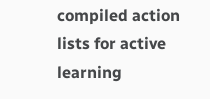compiled action lists for active learning